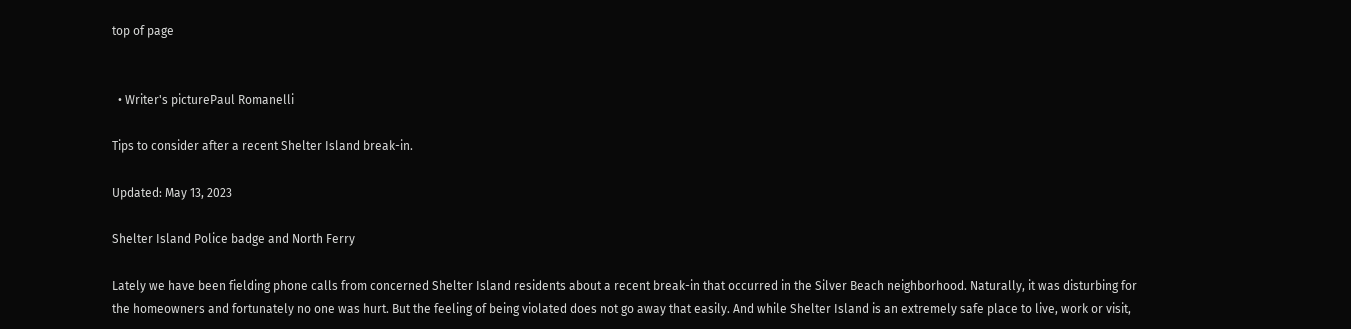top of page


  • Writer's picturePaul Romanelli

Tips to consider after a recent Shelter Island break-in.

Updated: May 13, 2023

Shelter Island Police badge and North Ferry

Lately we have been fielding phone calls from concerned Shelter Island residents about a recent break-in that occurred in the Silver Beach neighborhood. Naturally, it was disturbing for the homeowners and fortunately no one was hurt. But the feeling of being violated does not go away that easily. And while Shelter Island is an extremely safe place to live, work or visit,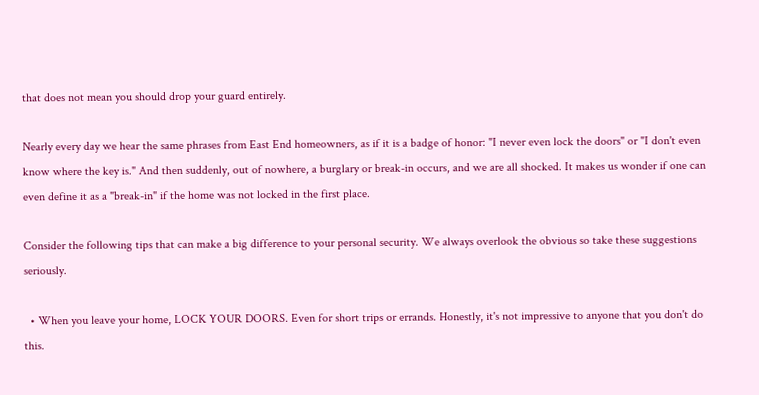that does not mean you should drop your guard entirely.

Nearly every day we hear the same phrases from East End homeowners, as if it is a badge of honor: "I never even lock the doors" or "I don't even know where the key is." And then suddenly, out of nowhere, a burglary or break-in occurs, and we are all shocked. It makes us wonder if one can even define it as a "break-in" if the home was not locked in the first place.

Consider the following tips that can make a big difference to your personal security. We always overlook the obvious so take these suggestions seriously.

  • When you leave your home, LOCK YOUR DOORS. Even for short trips or errands. Honestly, it's not impressive to anyone that you don't do this.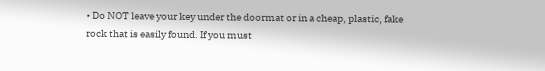• Do NOT leave your key under the doormat or in a cheap, plastic, fake rock that is easily found. If you must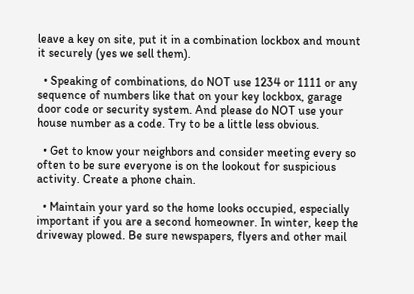leave a key on site, put it in a combination lockbox and mount it securely (yes we sell them).

  • Speaking of combinations, do NOT use 1234 or 1111 or any sequence of numbers like that on your key lockbox, garage door code or security system. And please do NOT use your house number as a code. Try to be a little less obvious.

  • Get to know your neighbors and consider meeting every so often to be sure everyone is on the lookout for suspicious activity. Create a phone chain.

  • Maintain your yard so the home looks occupied, especially important if you are a second homeowner. In winter, keep the driveway plowed. Be sure newspapers, flyers and other mail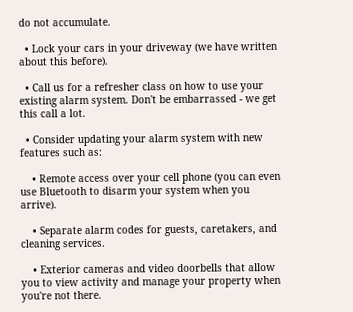do not accumulate.

  • Lock your cars in your driveway (we have written about this before).

  • Call us for a refresher class on how to use your existing alarm system. Don't be embarrassed - we get this call a lot.

  • Consider updating your alarm system with new features such as:

    • Remote access over your cell phone (you can even use Bluetooth to disarm your system when you arrive).

    • Separate alarm codes for guests, caretakers, and cleaning services.

    • Exterior cameras and video doorbells that allow you to view activity and manage your property when you're not there.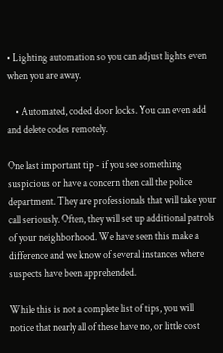• Lighting automation so you can adjust lights even when you are away.

    • Automated, coded door locks. You can even add and delete codes remotely.

One last important tip - if you see something suspicious or have a concern then call the police department. They are professionals that will take your call seriously. Often, they will set up additional patrols of your neighborhood. We have seen this make a difference and we know of several instances where suspects have been apprehended.

While this is not a complete list of tips, you will notice that nearly all of these have no, or little cost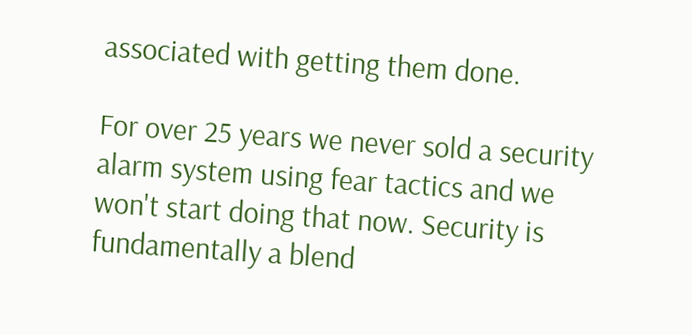associated with getting them done.

For over 25 years we never sold a security alarm system using fear tactics and we won't start doing that now. Security is fundamentally a blend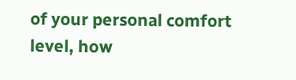of your personal comfort level, how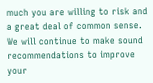much you are willing to risk and a great deal of common sense. We will continue to make sound recommendations to improve your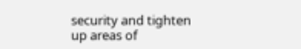security and tighten up areas of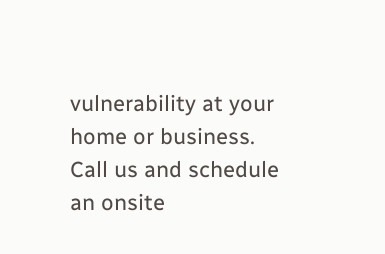vulnerability at your home or business. Call us and schedule an onsite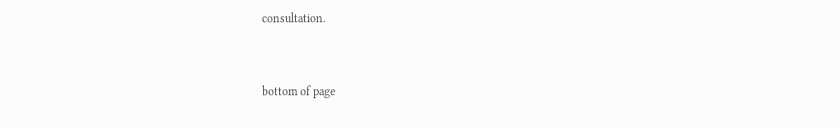consultation.


bottom of page